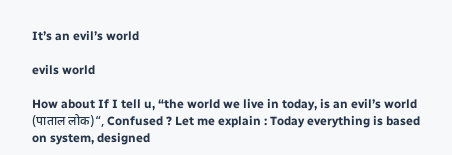It’s an evil’s world

evils world

How about If I tell u, “the world we live in today, is an evil’s world (पाताल लोक)“, Confused ? Let me explain : Today everything is based on system, designed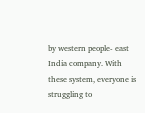by western people- east India company. With these system, everyone is struggling to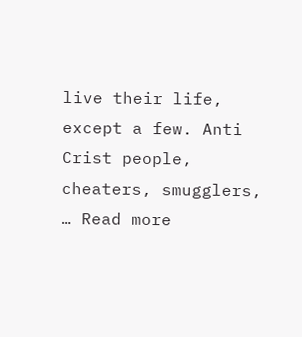live their life, except a few. Anti Crist people, cheaters, smugglers, … Read more